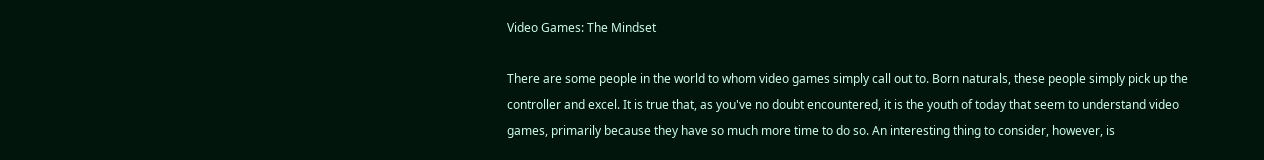Video Games: The Mindset

There are some people in the world to whom video games simply call out to. Born naturals, these people simply pick up the controller and excel. It is true that, as you've no doubt encountered, it is the youth of today that seem to understand video games, primarily because they have so much more time to do so. An interesting thing to consider, however, is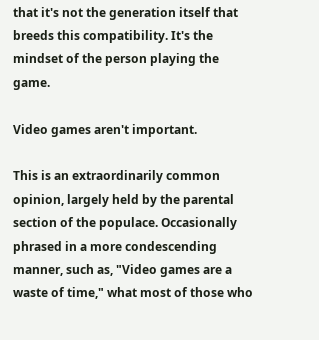that it's not the generation itself that breeds this compatibility. It's the mindset of the person playing the game.

Video games aren't important.

This is an extraordinarily common opinion, largely held by the parental section of the populace. Occasionally phrased in a more condescending manner, such as, "Video games are a waste of time," what most of those who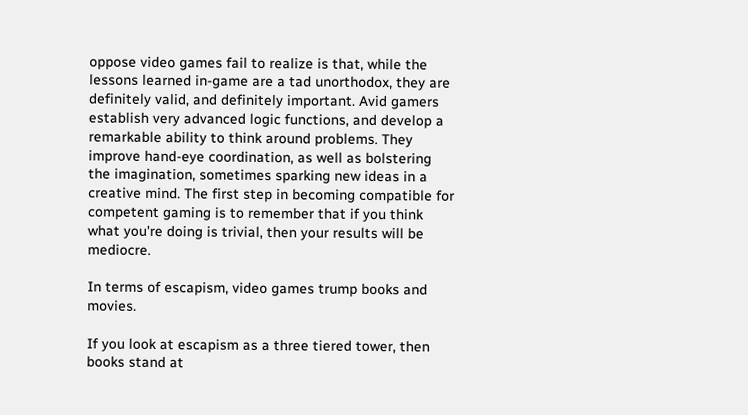oppose video games fail to realize is that, while the lessons learned in-game are a tad unorthodox, they are definitely valid, and definitely important. Avid gamers establish very advanced logic functions, and develop a remarkable ability to think around problems. They improve hand-eye coordination, as well as bolstering the imagination, sometimes sparking new ideas in a creative mind. The first step in becoming compatible for competent gaming is to remember that if you think what you're doing is trivial, then your results will be mediocre.

In terms of escapism, video games trump books and movies.

If you look at escapism as a three tiered tower, then books stand at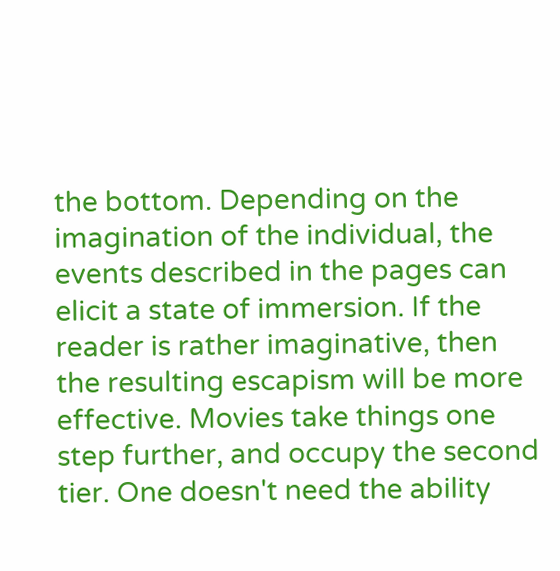the bottom. Depending on the imagination of the individual, the events described in the pages can elicit a state of immersion. If the reader is rather imaginative, then the resulting escapism will be more effective. Movies take things one step further, and occupy the second tier. One doesn't need the ability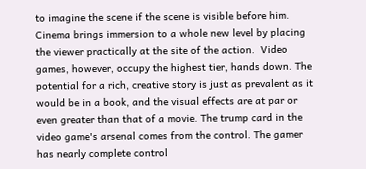to imagine the scene if the scene is visible before him. Cinema brings immersion to a whole new level by placing the viewer practically at the site of the action.  Video games, however, occupy the highest tier, hands down. The potential for a rich, creative story is just as prevalent as it would be in a book, and the visual effects are at par or even greater than that of a movie. The trump card in the video game's arsenal comes from the control. The gamer has nearly complete control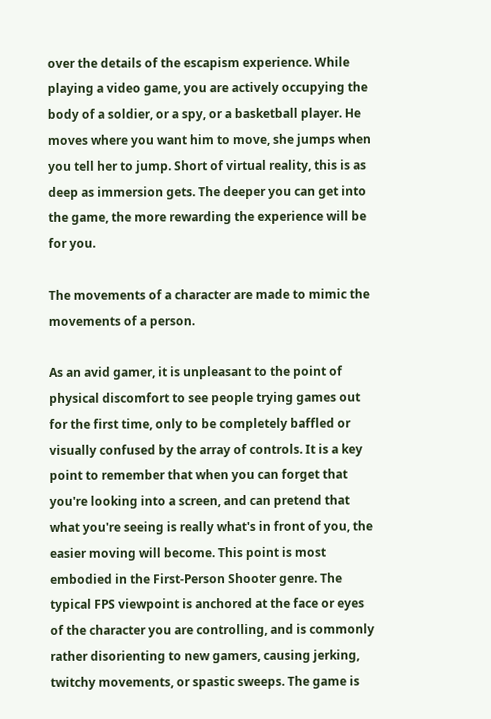over the details of the escapism experience. While playing a video game, you are actively occupying the body of a soldier, or a spy, or a basketball player. He moves where you want him to move, she jumps when you tell her to jump. Short of virtual reality, this is as deep as immersion gets. The deeper you can get into the game, the more rewarding the experience will be for you.

The movements of a character are made to mimic the movements of a person.

As an avid gamer, it is unpleasant to the point of physical discomfort to see people trying games out for the first time, only to be completely baffled or visually confused by the array of controls. It is a key point to remember that when you can forget that you're looking into a screen, and can pretend that what you're seeing is really what's in front of you, the easier moving will become. This point is most embodied in the First-Person Shooter genre. The typical FPS viewpoint is anchored at the face or eyes of the character you are controlling, and is commonly rather disorienting to new gamers, causing jerking, twitchy movements, or spastic sweeps. The game is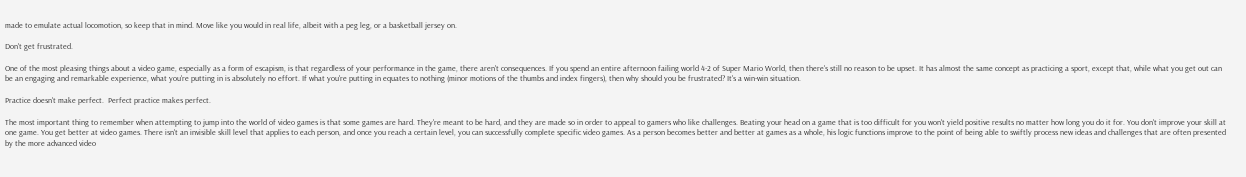made to emulate actual locomotion, so keep that in mind. Move like you would in real life, albeit with a peg leg, or a basketball jersey on.

Don't get frustrated.

One of the most pleasing things about a video game, especially as a form of escapism, is that regardless of your performance in the game, there aren't consequences. If you spend an entire afternoon failing world 4-2 of Super Mario World, then there's still no reason to be upset. It has almost the same concept as practicing a sport, except that, while what you get out can be an engaging and remarkable experience, what you're putting in is absolutely no effort. If what you're putting in equates to nothing (minor motions of the thumbs and index fingers), then why should you be frustrated? It's a win-win situation.

Practice doesn't make perfect.  Perfect practice makes perfect.

The most important thing to remember when attempting to jump into the world of video games is that some games are hard. They're meant to be hard, and they are made so in order to appeal to gamers who like challenges. Beating your head on a game that is too difficult for you won't yield positive results no matter how long you do it for. You don't improve your skill at one game. You get better at video games. There isn't an invisible skill level that applies to each person, and once you reach a certain level, you can successfully complete specific video games. As a person becomes better and better at games as a whole, his logic functions improve to the point of being able to swiftly process new ideas and challenges that are often presented by the more advanced video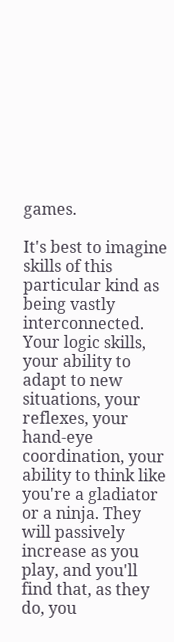games.

It's best to imagine skills of this particular kind as being vastly interconnected. Your logic skills, your ability to adapt to new situations, your reflexes, your hand-eye coordination, your ability to think like you're a gladiator or a ninja. They will passively increase as you play, and you'll find that, as they do, you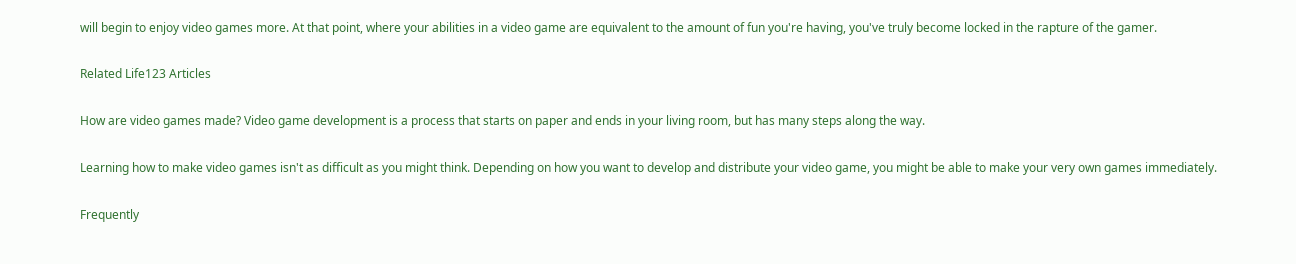will begin to enjoy video games more. At that point, where your abilities in a video game are equivalent to the amount of fun you're having, you've truly become locked in the rapture of the gamer.

Related Life123 Articles

How are video games made? Video game development is a process that starts on paper and ends in your living room, but has many steps along the way.

Learning how to make video games isn't as difficult as you might think. Depending on how you want to develop and distribute your video game, you might be able to make your very own games immediately.

Frequently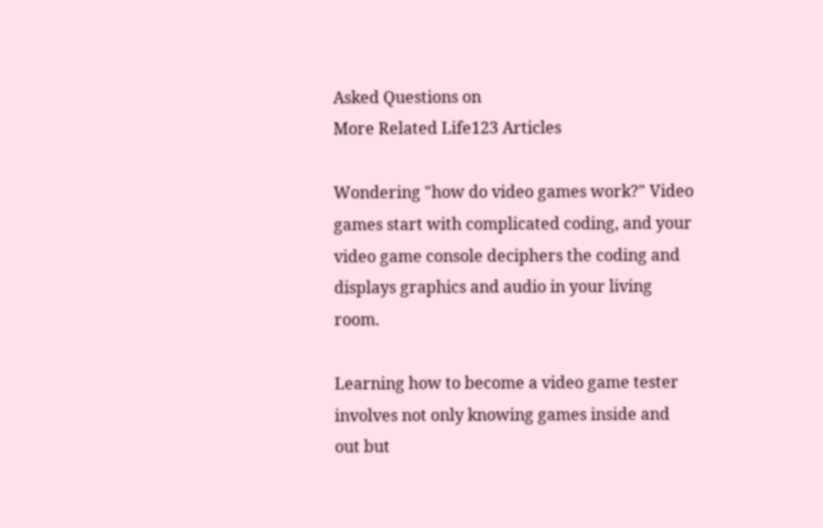Asked Questions on
More Related Life123 Articles

Wondering "how do video games work?" Video games start with complicated coding, and your video game console deciphers the coding and displays graphics and audio in your living room.

Learning how to become a video game tester involves not only knowing games inside and out but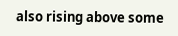also rising above some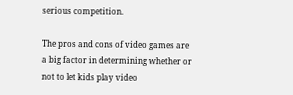serious competition.

The pros and cons of video games are a big factor in determining whether or not to let kids play video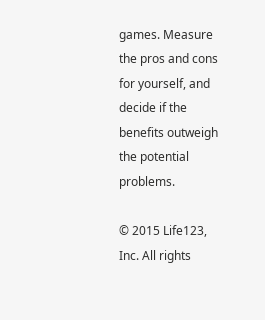games. Measure the pros and cons for yourself, and decide if the benefits outweigh the potential problems.

© 2015 Life123, Inc. All rights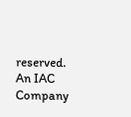reserved. An IAC Company